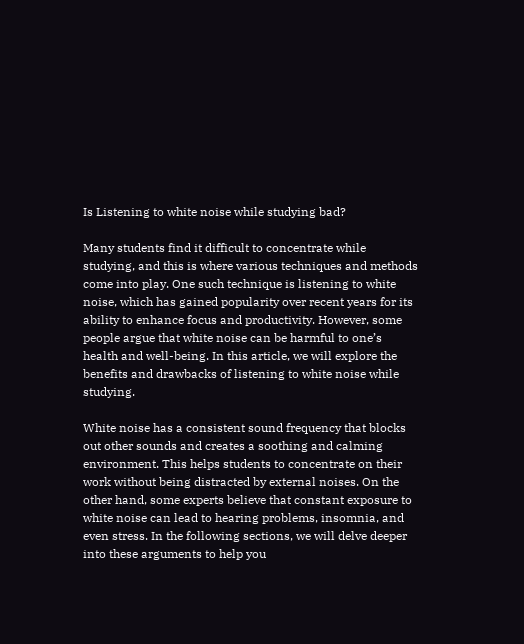Is Listening to white noise while studying bad?

Many students find it difficult to concentrate while studying, and this is where various techniques and methods come into play. One such technique is listening to white noise, which has gained popularity over recent years for its ability to enhance focus and productivity. However, some people argue that white noise can be harmful to one’s health and well-being. In this article, we will explore the benefits and drawbacks of listening to white noise while studying.

White noise has a consistent sound frequency that blocks out other sounds and creates a soothing and calming environment. This helps students to concentrate on their work without being distracted by external noises. On the other hand, some experts believe that constant exposure to white noise can lead to hearing problems, insomnia, and even stress. In the following sections, we will delve deeper into these arguments to help you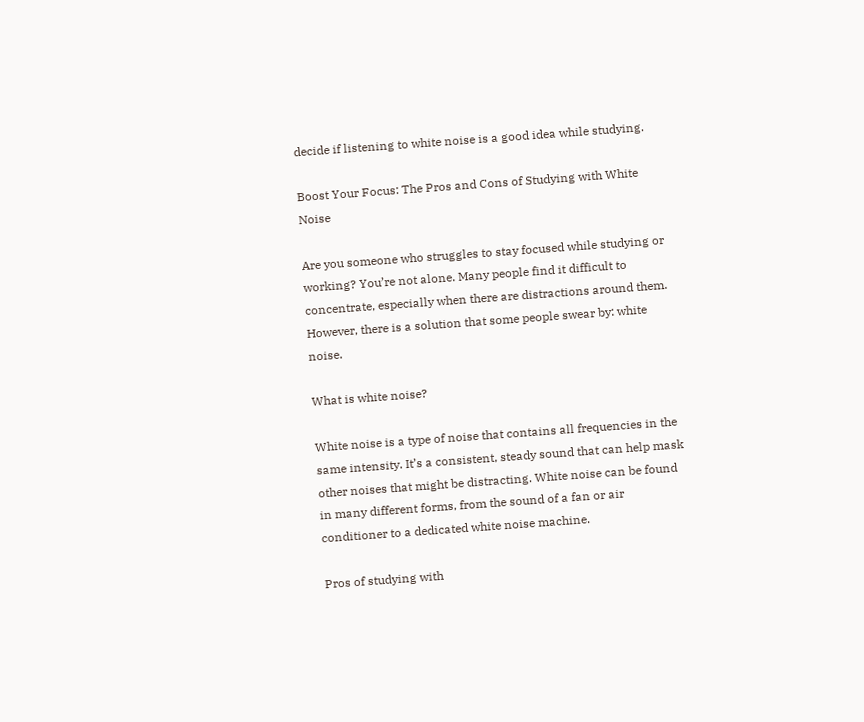decide if listening to white noise is a good idea while studying.

Boost Your Focus: The Pros and Cons of Studying with White Noise

Are you someone who struggles to stay focused while studying or working? You’re not alone. Many people find it difficult to concentrate, especially when there are distractions around them. However, there is a solution that some people swear by: white noise.

What is white noise?

White noise is a type of noise that contains all frequencies in the same intensity. It’s a consistent, steady sound that can help mask other noises that might be distracting. White noise can be found in many different forms, from the sound of a fan or air conditioner to a dedicated white noise machine.

Pros of studying with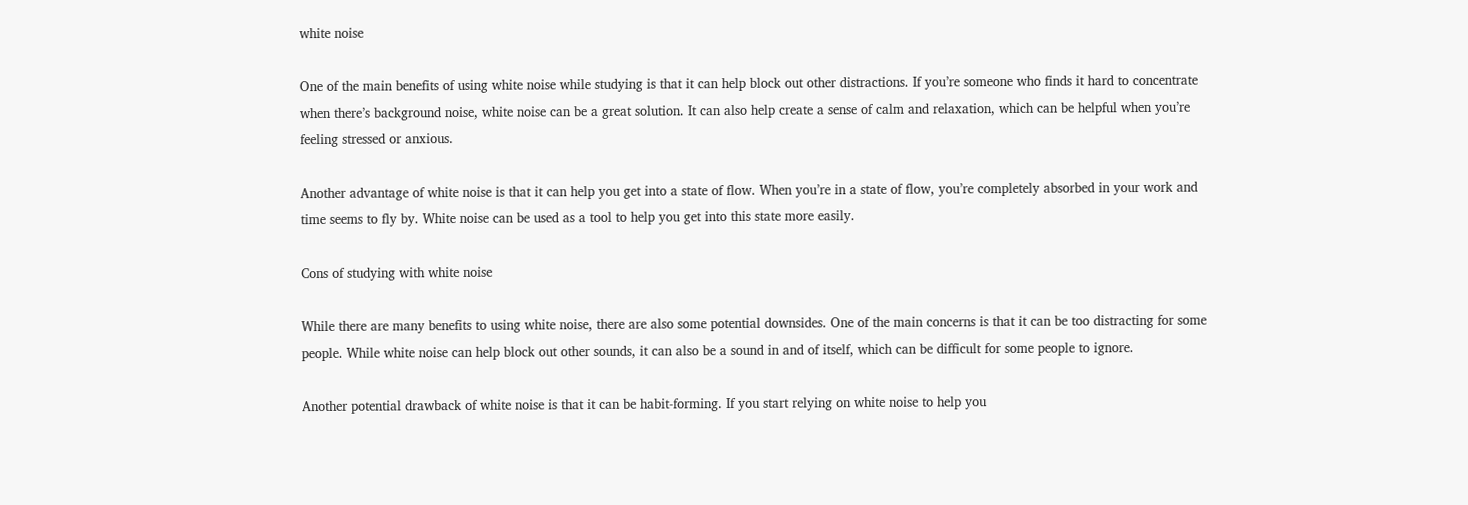white noise

One of the main benefits of using white noise while studying is that it can help block out other distractions. If you’re someone who finds it hard to concentrate when there’s background noise, white noise can be a great solution. It can also help create a sense of calm and relaxation, which can be helpful when you’re feeling stressed or anxious.

Another advantage of white noise is that it can help you get into a state of flow. When you’re in a state of flow, you’re completely absorbed in your work and time seems to fly by. White noise can be used as a tool to help you get into this state more easily.

Cons of studying with white noise

While there are many benefits to using white noise, there are also some potential downsides. One of the main concerns is that it can be too distracting for some people. While white noise can help block out other sounds, it can also be a sound in and of itself, which can be difficult for some people to ignore.

Another potential drawback of white noise is that it can be habit-forming. If you start relying on white noise to help you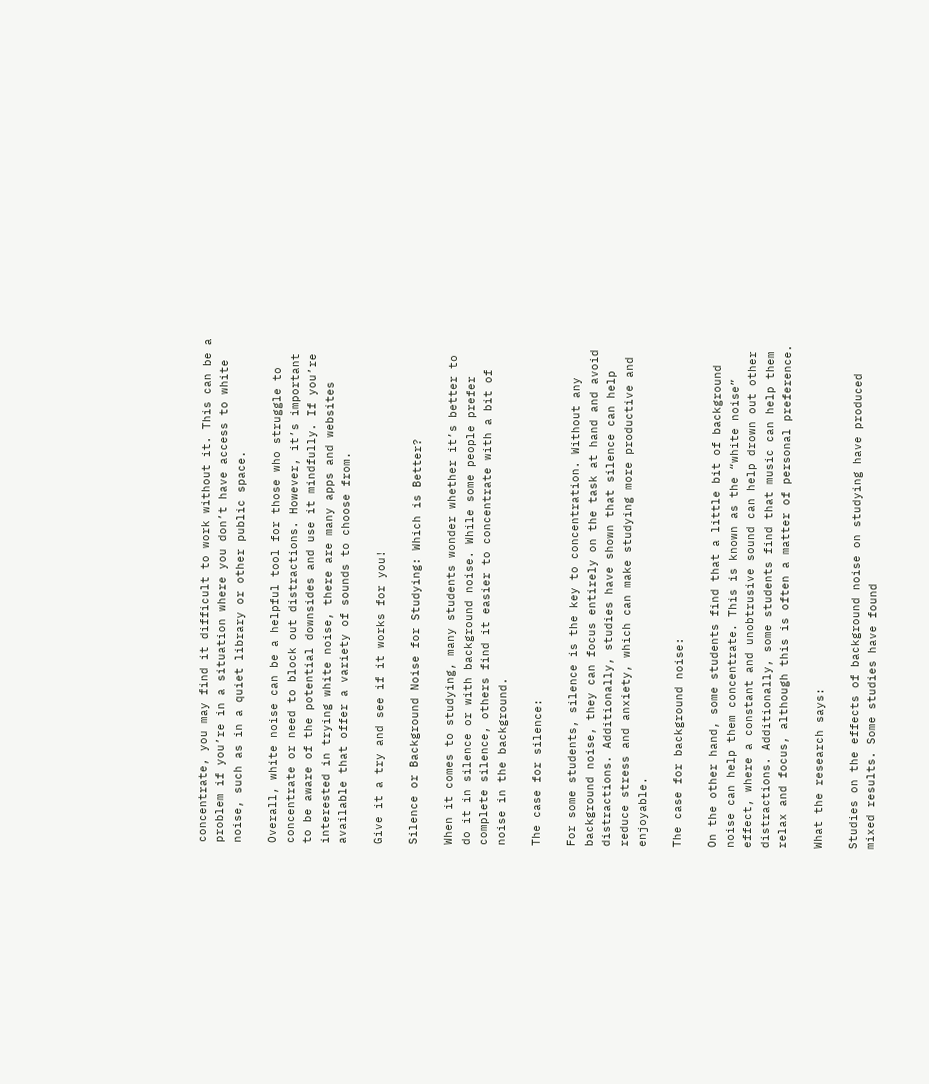concentrate, you may find it difficult to work without it. This can be a problem if you’re in a situation where you don’t have access to white noise, such as in a quiet library or other public space.

Overall, white noise can be a helpful tool for those who struggle to concentrate or need to block out distractions. However, it’s important to be aware of the potential downsides and use it mindfully. If you’re interested in trying white noise, there are many apps and websites available that offer a variety of sounds to choose from.

Give it a try and see if it works for you!

Silence or Background Noise for Studying: Which is Better?

When it comes to studying, many students wonder whether it’s better to do it in silence or with background noise. While some people prefer complete silence, others find it easier to concentrate with a bit of noise in the background.

The case for silence:

For some students, silence is the key to concentration. Without any background noise, they can focus entirely on the task at hand and avoid distractions. Additionally, studies have shown that silence can help reduce stress and anxiety, which can make studying more productive and enjoyable.

The case for background noise:

On the other hand, some students find that a little bit of background noise can help them concentrate. This is known as the “white noise” effect, where a constant and unobtrusive sound can help drown out other distractions. Additionally, some students find that music can help them relax and focus, although this is often a matter of personal preference.

What the research says:

Studies on the effects of background noise on studying have produced mixed results. Some studies have found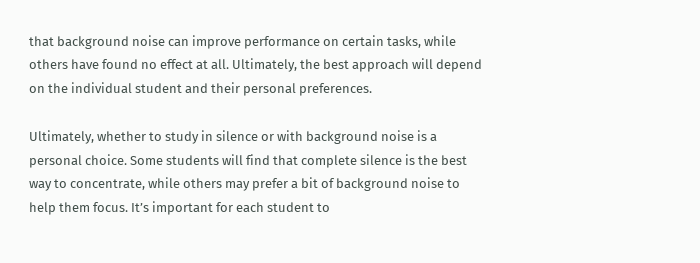that background noise can improve performance on certain tasks, while others have found no effect at all. Ultimately, the best approach will depend on the individual student and their personal preferences.

Ultimately, whether to study in silence or with background noise is a personal choice. Some students will find that complete silence is the best way to concentrate, while others may prefer a bit of background noise to help them focus. It’s important for each student to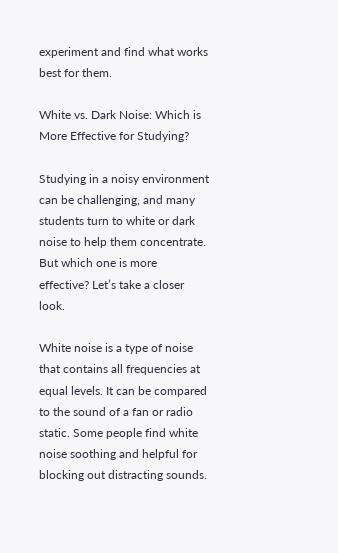experiment and find what works best for them.

White vs. Dark Noise: Which is More Effective for Studying?

Studying in a noisy environment can be challenging, and many students turn to white or dark noise to help them concentrate. But which one is more effective? Let’s take a closer look.

White noise is a type of noise that contains all frequencies at equal levels. It can be compared to the sound of a fan or radio static. Some people find white noise soothing and helpful for blocking out distracting sounds.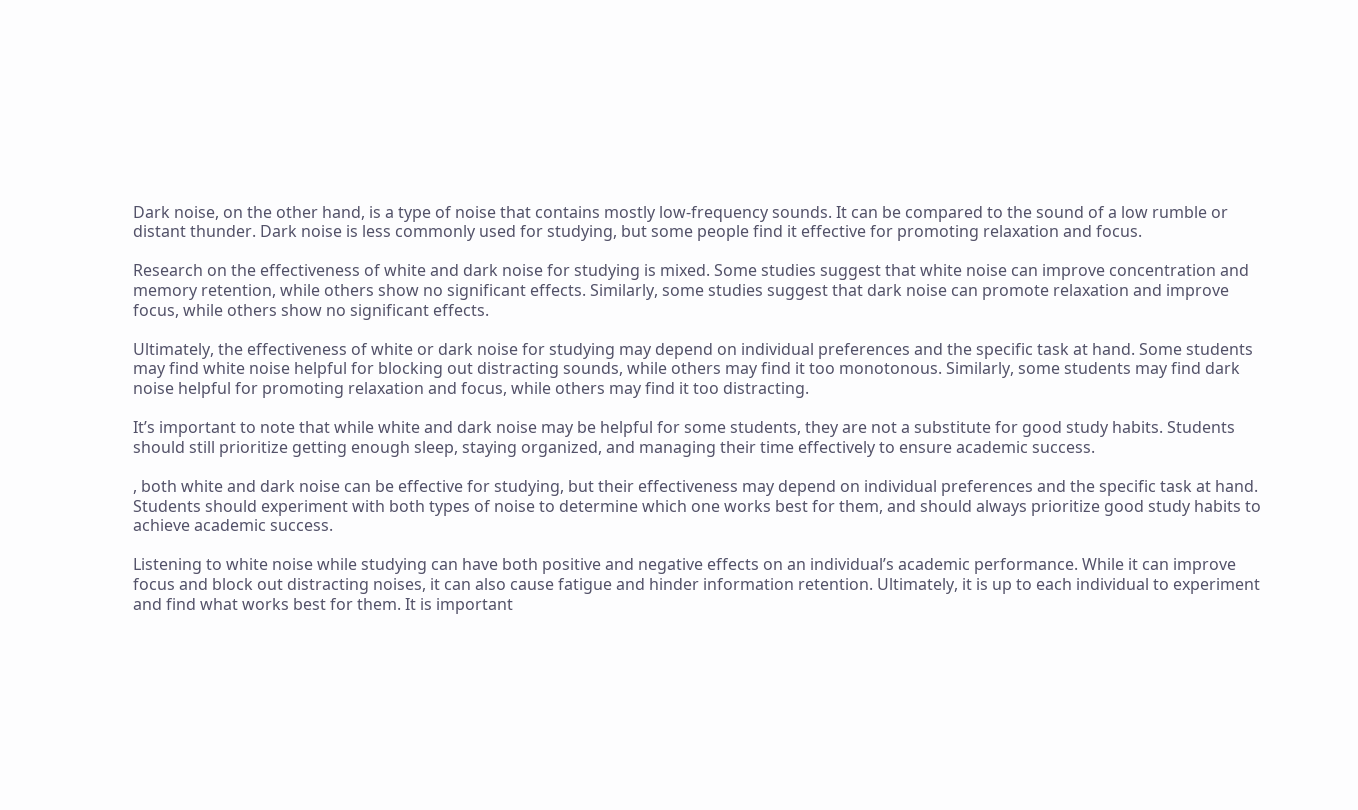Dark noise, on the other hand, is a type of noise that contains mostly low-frequency sounds. It can be compared to the sound of a low rumble or distant thunder. Dark noise is less commonly used for studying, but some people find it effective for promoting relaxation and focus.

Research on the effectiveness of white and dark noise for studying is mixed. Some studies suggest that white noise can improve concentration and memory retention, while others show no significant effects. Similarly, some studies suggest that dark noise can promote relaxation and improve focus, while others show no significant effects.

Ultimately, the effectiveness of white or dark noise for studying may depend on individual preferences and the specific task at hand. Some students may find white noise helpful for blocking out distracting sounds, while others may find it too monotonous. Similarly, some students may find dark noise helpful for promoting relaxation and focus, while others may find it too distracting.

It’s important to note that while white and dark noise may be helpful for some students, they are not a substitute for good study habits. Students should still prioritize getting enough sleep, staying organized, and managing their time effectively to ensure academic success.

, both white and dark noise can be effective for studying, but their effectiveness may depend on individual preferences and the specific task at hand. Students should experiment with both types of noise to determine which one works best for them, and should always prioritize good study habits to achieve academic success.

Listening to white noise while studying can have both positive and negative effects on an individual’s academic performance. While it can improve focus and block out distracting noises, it can also cause fatigue and hinder information retention. Ultimately, it is up to each individual to experiment and find what works best for them. It is important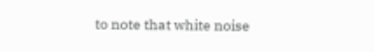to note that white noise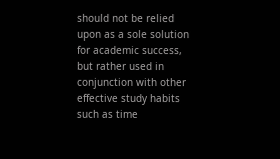should not be relied upon as a sole solution for academic success, but rather used in conjunction with other effective study habits such as time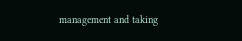management and taking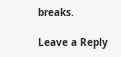breaks.

Leave a Reply